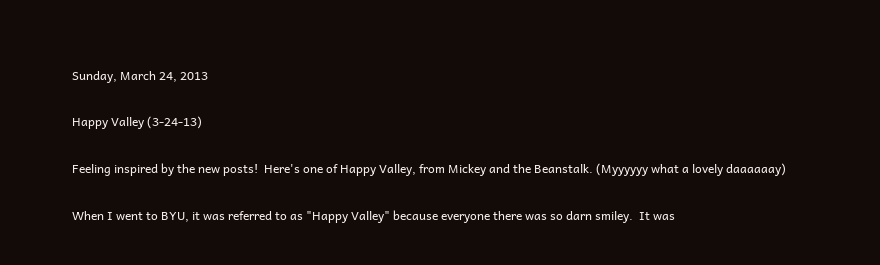Sunday, March 24, 2013

Happy Valley (3-24-13)

Feeling inspired by the new posts!  Here's one of Happy Valley, from Mickey and the Beanstalk. (Myyyyyy what a lovely daaaaaay)

When I went to BYU, it was referred to as "Happy Valley" because everyone there was so darn smiley.  It was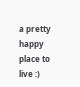a pretty happy place to live :)